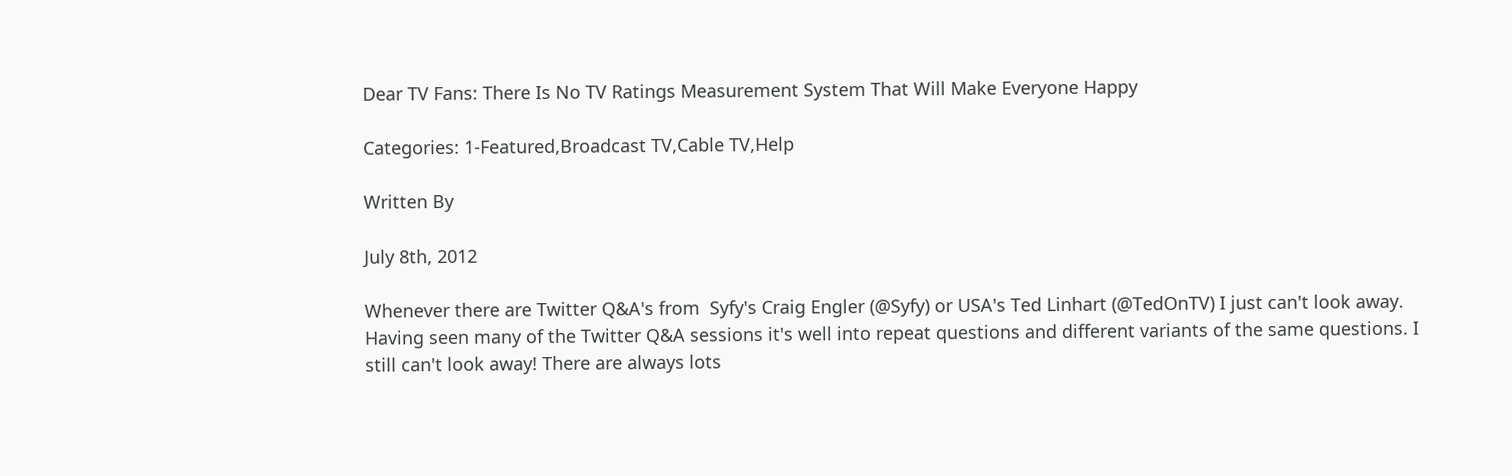Dear TV Fans: There Is No TV Ratings Measurement System That Will Make Everyone Happy

Categories: 1-Featured,Broadcast TV,Cable TV,Help

Written By

July 8th, 2012

Whenever there are Twitter Q&A's from  Syfy's Craig Engler (@Syfy) or USA's Ted Linhart (@TedOnTV) I just can't look away. Having seen many of the Twitter Q&A sessions it's well into repeat questions and different variants of the same questions. I still can't look away! There are always lots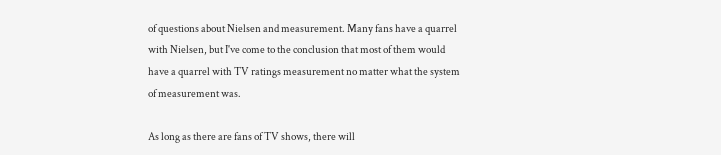of questions about Nielsen and measurement. Many fans have a quarrel with Nielsen, but I've come to the conclusion that most of them would have a quarrel with TV ratings measurement no matter what the system of measurement was.

As long as there are fans of TV shows, there will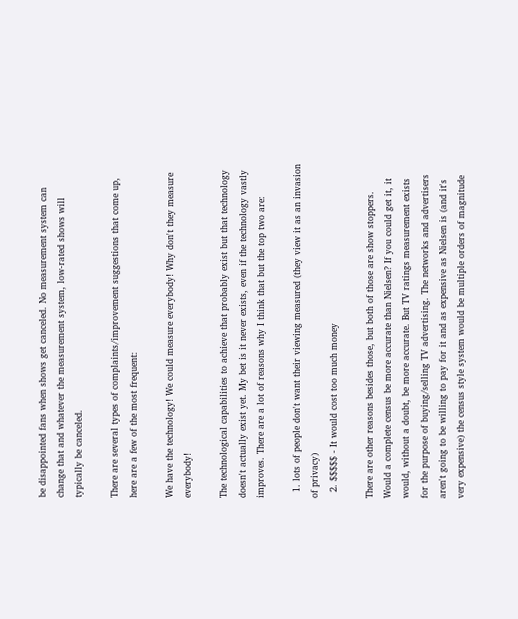be disappointed fans when shows get canceled. No measurement system can change that and whatever the measurement system, low-rated shows will typically be canceled.

There are several types of complaints/improvement suggestions that come up, here are a few of the most frequent:

We have the technology! We could measure everybody! Why don't they measure everybody!

The technological capabilities to achieve that probably exist but that technology doesn't actually exist yet. My bet is it never exists, even if the technology vastly improves. There are a lot of reasons why I think that but the top two are:

  1. lots of people don't want their viewing measured (they view it as an invasion of privacy)
  2. $$$$$ - It would cost too much money

There are other reasons besides those, but both of those are show stoppers. Would a complete census be more accurate than Nielsen? If you could get it, it would, without a doubt, be more accurate. But TV ratings measurement exists for the purpose of buying/selling TV advertising. The networks and advertisers aren't going to be willing to pay for it and as expensive as Nielsen is (and it's very expensive) the census style system would be multiple orders of magnitude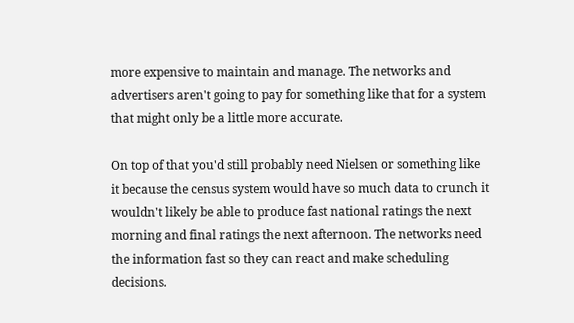more expensive to maintain and manage. The networks and advertisers aren't going to pay for something like that for a system that might only be a little more accurate.

On top of that you'd still probably need Nielsen or something like it because the census system would have so much data to crunch it wouldn't likely be able to produce fast national ratings the next morning and final ratings the next afternoon. The networks need the information fast so they can react and make scheduling decisions.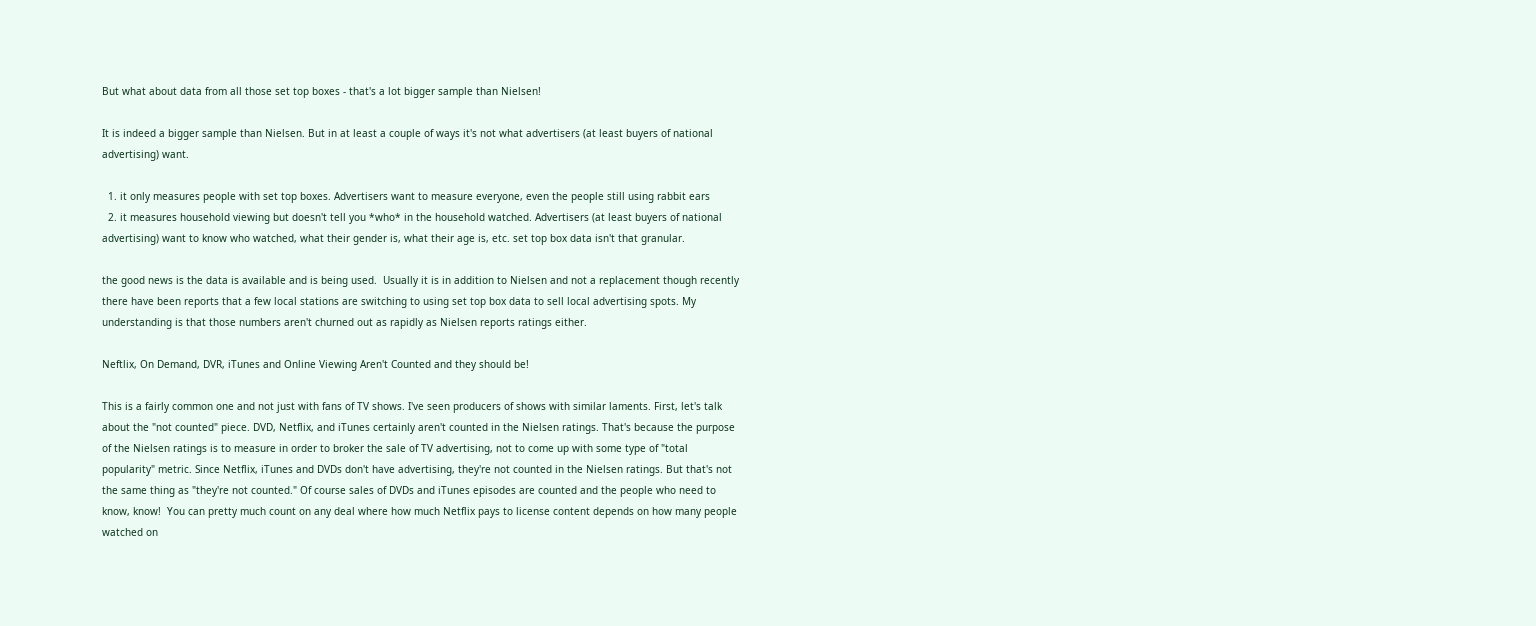But what about data from all those set top boxes - that's a lot bigger sample than Nielsen!

It is indeed a bigger sample than Nielsen. But in at least a couple of ways it's not what advertisers (at least buyers of national advertising) want.

  1. it only measures people with set top boxes. Advertisers want to measure everyone, even the people still using rabbit ears
  2. it measures household viewing but doesn't tell you *who* in the household watched. Advertisers (at least buyers of national advertising) want to know who watched, what their gender is, what their age is, etc. set top box data isn't that granular.

the good news is the data is available and is being used.  Usually it is in addition to Nielsen and not a replacement though recently there have been reports that a few local stations are switching to using set top box data to sell local advertising spots. My understanding is that those numbers aren't churned out as rapidly as Nielsen reports ratings either.

Neftlix, On Demand, DVR, iTunes and Online Viewing Aren't Counted and they should be!

This is a fairly common one and not just with fans of TV shows. I've seen producers of shows with similar laments. First, let's talk about the "not counted" piece. DVD, Netflix, and iTunes certainly aren't counted in the Nielsen ratings. That's because the purpose of the Nielsen ratings is to measure in order to broker the sale of TV advertising, not to come up with some type of "total popularity" metric. Since Netflix, iTunes and DVDs don't have advertising, they're not counted in the Nielsen ratings. But that's not the same thing as "they're not counted." Of course sales of DVDs and iTunes episodes are counted and the people who need to know, know!  You can pretty much count on any deal where how much Netflix pays to license content depends on how many people watched on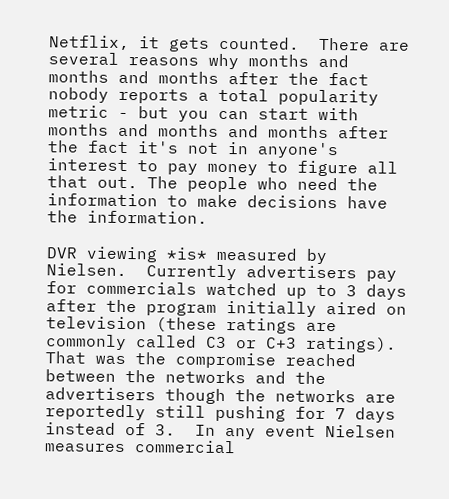Netflix, it gets counted.  There are several reasons why months and months and months after the fact nobody reports a total popularity metric - but you can start with months and months and months after the fact it's not in anyone's interest to pay money to figure all that out. The people who need the information to make decisions have the information.

DVR viewing *is* measured by Nielsen.  Currently advertisers pay for commercials watched up to 3 days after the program initially aired on television (these ratings are commonly called C3 or C+3 ratings).  That was the compromise reached between the networks and the advertisers though the networks are reportedly still pushing for 7 days instead of 3.  In any event Nielsen measures commercial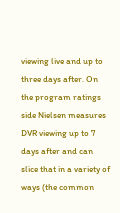viewing live and up to three days after. On the program ratings side Nielsen measures DVR viewing up to 7 days after and can slice that in a variety of ways (the common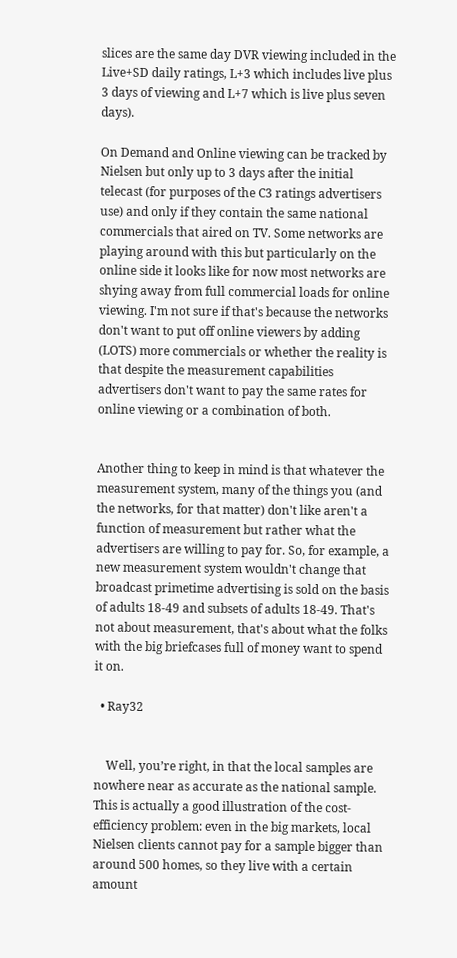slices are the same day DVR viewing included in the Live+SD daily ratings, L+3 which includes live plus 3 days of viewing and L+7 which is live plus seven days).

On Demand and Online viewing can be tracked by Nielsen but only up to 3 days after the initial telecast (for purposes of the C3 ratings advertisers use) and only if they contain the same national commercials that aired on TV. Some networks are playing around with this but particularly on the online side it looks like for now most networks are shying away from full commercial loads for online viewing. I'm not sure if that's because the networks don't want to put off online viewers by adding (LOTS) more commercials or whether the reality is that despite the measurement capabilities advertisers don't want to pay the same rates for online viewing or a combination of both.


Another thing to keep in mind is that whatever the measurement system, many of the things you (and the networks, for that matter) don't like aren't a function of measurement but rather what the advertisers are willing to pay for. So, for example, a new measurement system wouldn't change that broadcast primetime advertising is sold on the basis of adults 18-49 and subsets of adults 18-49. That's not about measurement, that's about what the folks with the big briefcases full of money want to spend it on.

  • Ray32


    Well, you’re right, in that the local samples are nowhere near as accurate as the national sample. This is actually a good illustration of the cost-efficiency problem: even in the big markets, local Nielsen clients cannot pay for a sample bigger than around 500 homes, so they live with a certain amount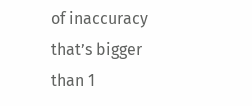of inaccuracy that’s bigger than 1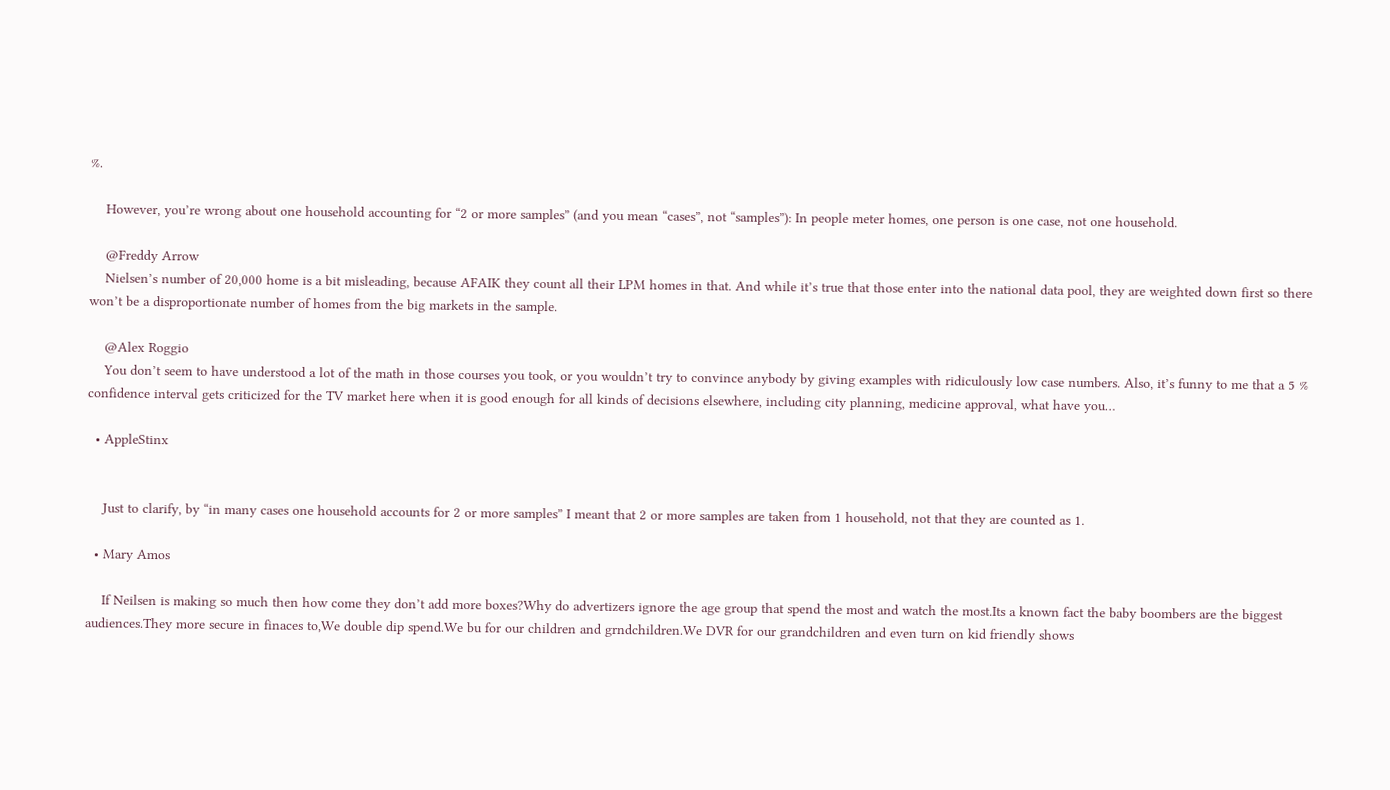%.

    However, you’re wrong about one household accounting for “2 or more samples” (and you mean “cases”, not “samples”): In people meter homes, one person is one case, not one household.

    @Freddy Arrow
    Nielsen’s number of 20,000 home is a bit misleading, because AFAIK they count all their LPM homes in that. And while it’s true that those enter into the national data pool, they are weighted down first so there won’t be a disproportionate number of homes from the big markets in the sample.

    @Alex Roggio
    You don’t seem to have understood a lot of the math in those courses you took, or you wouldn’t try to convince anybody by giving examples with ridiculously low case numbers. Also, it’s funny to me that a 5 % confidence interval gets criticized for the TV market here when it is good enough for all kinds of decisions elsewhere, including city planning, medicine approval, what have you…

  • AppleStinx


    Just to clarify, by “in many cases one household accounts for 2 or more samples” I meant that 2 or more samples are taken from 1 household, not that they are counted as 1.

  • Mary Amos

    If Neilsen is making so much then how come they don’t add more boxes?Why do advertizers ignore the age group that spend the most and watch the most.Its a known fact the baby boombers are the biggest audiences.They more secure in finaces to,We double dip spend.We bu for our children and grndchildren.We DVR for our grandchildren and even turn on kid friendly shows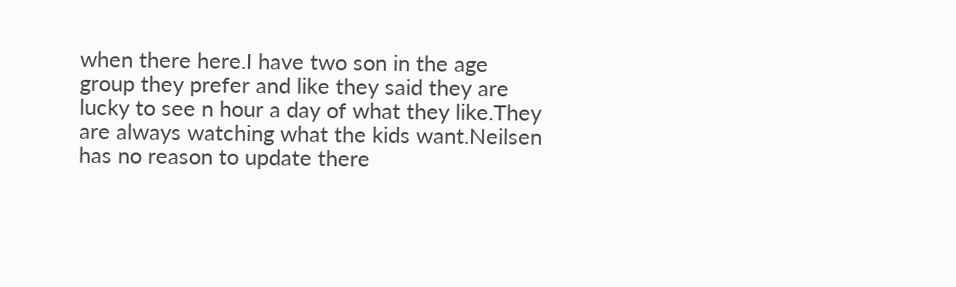when there here.I have two son in the age group they prefer and like they said they are lucky to see n hour a day of what they like.They are always watching what the kids want.Neilsen has no reason to update there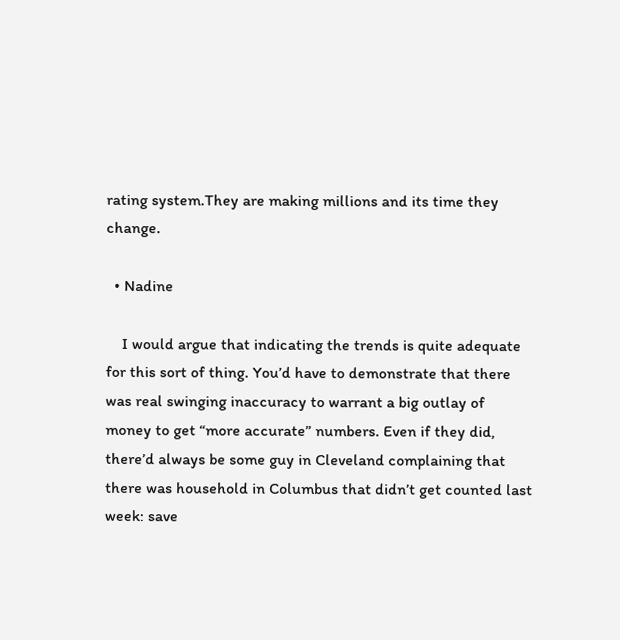rating system.They are making millions and its time they change.

  • Nadine

    I would argue that indicating the trends is quite adequate for this sort of thing. You’d have to demonstrate that there was real swinging inaccuracy to warrant a big outlay of money to get “more accurate” numbers. Even if they did, there’d always be some guy in Cleveland complaining that there was household in Columbus that didn’t get counted last week: save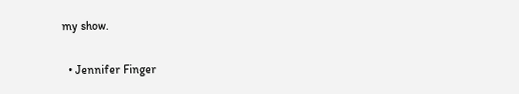my show.

  • Jennifer Finger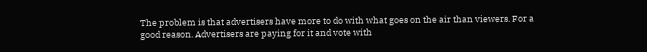The problem is that advertisers have more to do with what goes on the air than viewers. For a good reason. Advertisers are paying for it and vote with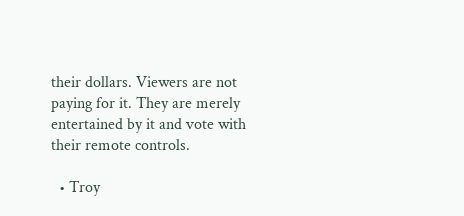their dollars. Viewers are not paying for it. They are merely entertained by it and vote with their remote controls.

  • Troy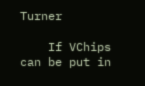Turner

    If VChips can be put in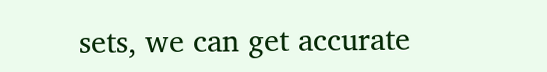sets, we can get accurate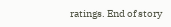ratings. End of story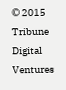© 2015 Tribune Digital Ventures